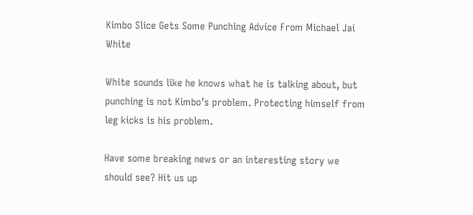Kimbo Slice Gets Some Punching Advice From Michael Jai White

White sounds like he knows what he is talking about, but punching is not Kimbo’s problem. Protecting himself from leg kicks is his problem.

Have some breaking news or an interesting story we should see? Hit us up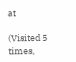at

(Visited 5 times,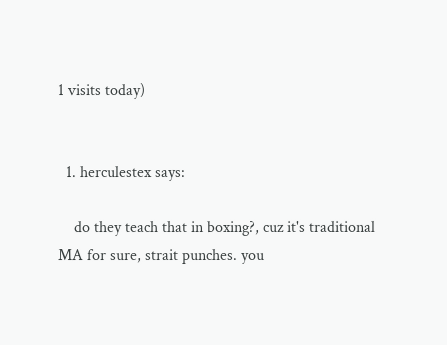1 visits today)


  1. herculestex says:

    do they teach that in boxing?, cuz it's traditional MA for sure, strait punches. you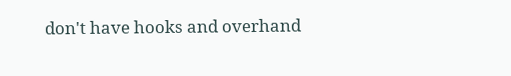don't have hooks and overhand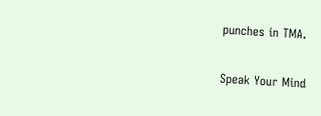punches in TMA.

Speak Your Mind